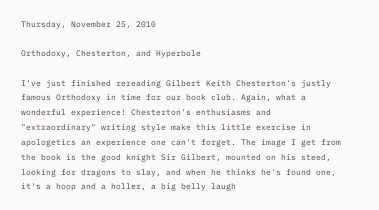Thursday, November 25, 2010

Orthodoxy, Chesterton, and Hyperbole

I've just finished rereading Gilbert Keith Chesterton's justly famous Orthodoxy in time for our book club. Again, what a wonderful experience! Chesterton's enthusiasms and "extraordinary" writing style make this little exercise in apologetics an experience one can't forget. The image I get from the book is the good knight Sir Gilbert, mounted on his steed, looking for dragons to slay, and when he thinks he's found one, it's a hoop and a holler, a big belly laugh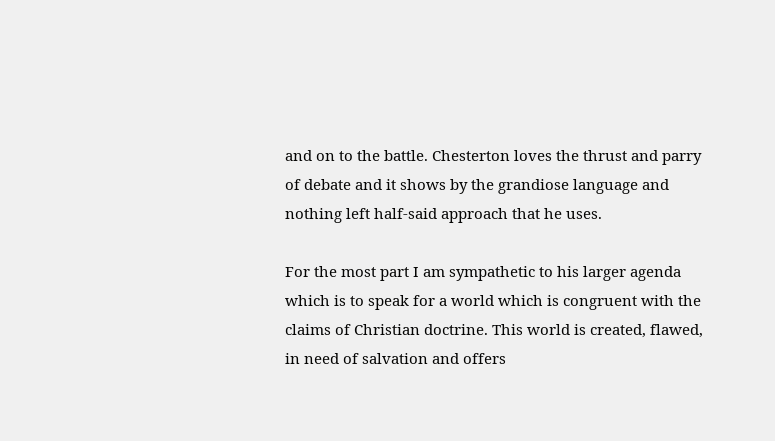and on to the battle. Chesterton loves the thrust and parry of debate and it shows by the grandiose language and nothing left half-said approach that he uses.

For the most part I am sympathetic to his larger agenda which is to speak for a world which is congruent with the claims of Christian doctrine. This world is created, flawed, in need of salvation and offers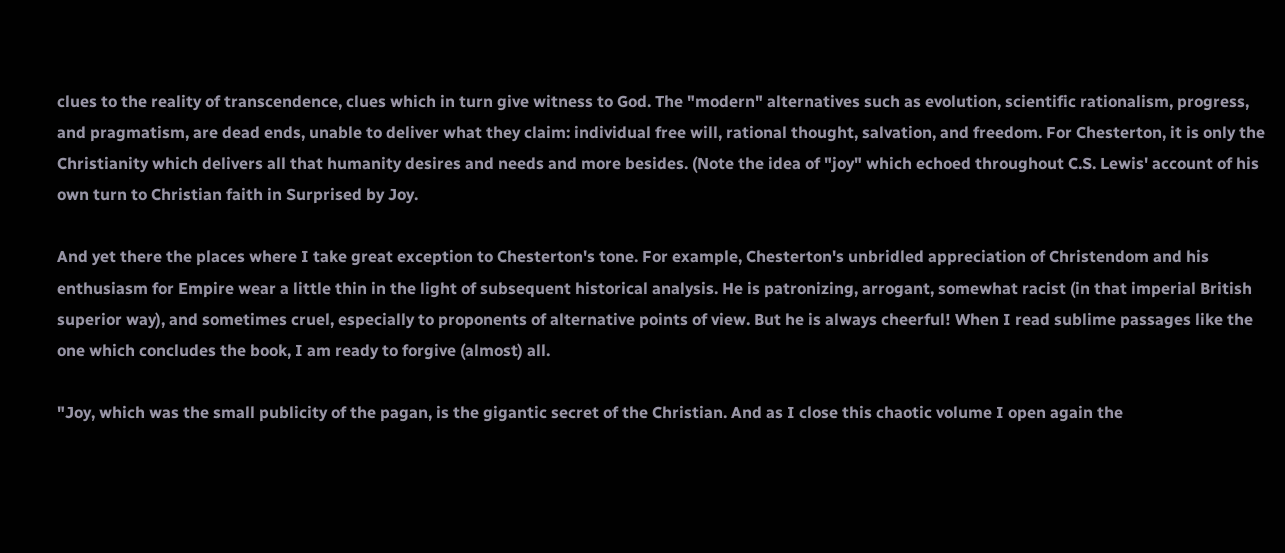clues to the reality of transcendence, clues which in turn give witness to God. The "modern" alternatives such as evolution, scientific rationalism, progress, and pragmatism, are dead ends, unable to deliver what they claim: individual free will, rational thought, salvation, and freedom. For Chesterton, it is only the Christianity which delivers all that humanity desires and needs and more besides. (Note the idea of "joy" which echoed throughout C.S. Lewis' account of his own turn to Christian faith in Surprised by Joy.

And yet there the places where I take great exception to Chesterton's tone. For example, Chesterton's unbridled appreciation of Christendom and his enthusiasm for Empire wear a little thin in the light of subsequent historical analysis. He is patronizing, arrogant, somewhat racist (in that imperial British superior way), and sometimes cruel, especially to proponents of alternative points of view. But he is always cheerful! When I read sublime passages like the one which concludes the book, I am ready to forgive (almost) all.

"Joy, which was the small publicity of the pagan, is the gigantic secret of the Christian. And as I close this chaotic volume I open again the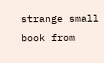strange small book from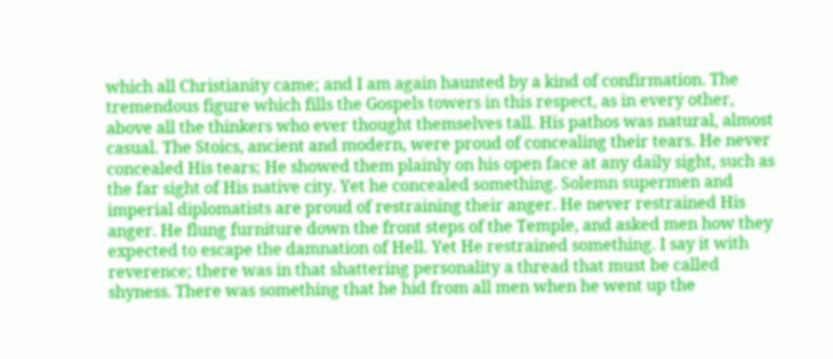which all Christianity came; and I am again haunted by a kind of confirmation. The tremendous figure which fills the Gospels towers in this respect, as in every other, above all the thinkers who ever thought themselves tall. His pathos was natural, almost casual. The Stoics, ancient and modern, were proud of concealing their tears. He never concealed His tears; He showed them plainly on his open face at any daily sight, such as the far sight of His native city. Yet he concealed something. Solemn supermen and imperial diplomatists are proud of restraining their anger. He never restrained His anger. He flung furniture down the front steps of the Temple, and asked men how they expected to escape the damnation of Hell. Yet He restrained something. I say it with reverence; there was in that shattering personality a thread that must be called shyness. There was something that he hid from all men when he went up the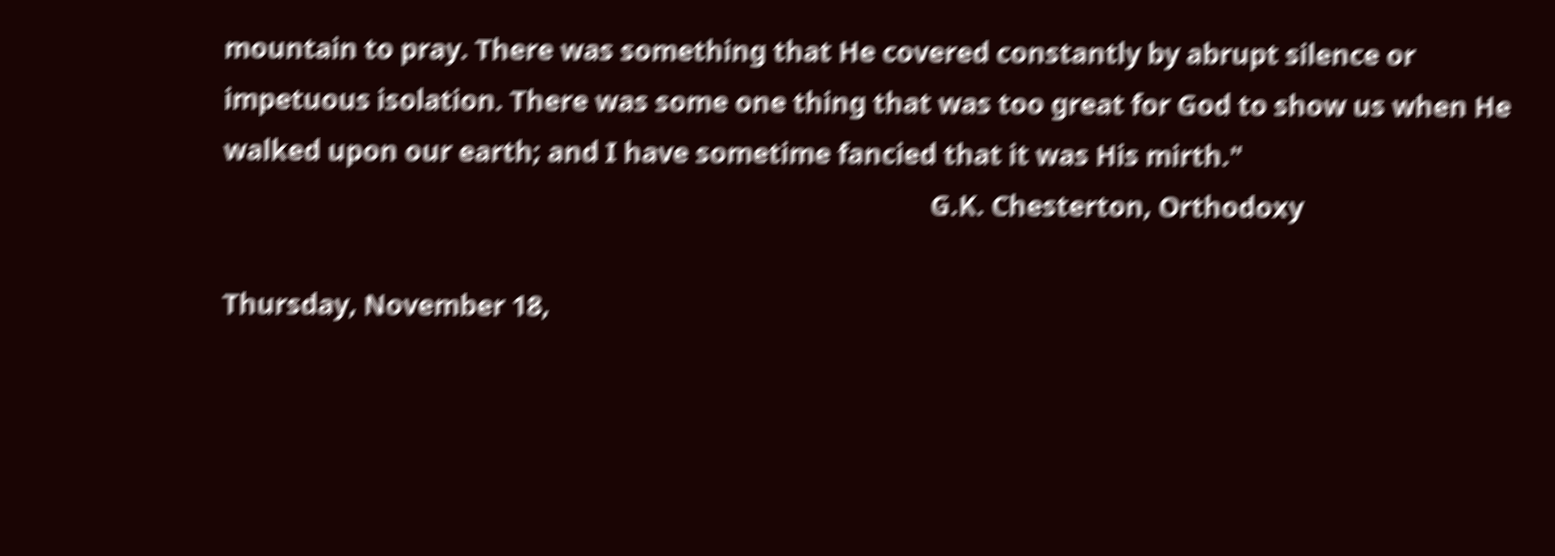mountain to pray. There was something that He covered constantly by abrupt silence or impetuous isolation. There was some one thing that was too great for God to show us when He walked upon our earth; and I have sometime fancied that it was His mirth."
                                                                                                     G.K. Chesterton, Orthodoxy

Thursday, November 18,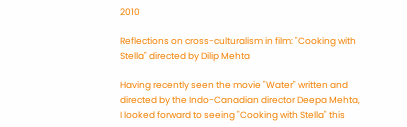2010

Reflections on cross-culturalism in film: "Cooking with Stella" directed by Dilip Mehta

Having recently seen the movie "Water" written and directed by the Indo-Canadian director Deepa Mehta, I looked forward to seeing "Cooking with Stella" this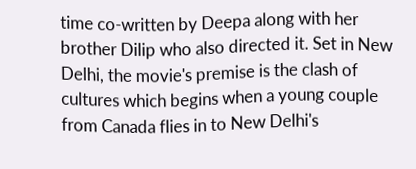time co-written by Deepa along with her brother Dilip who also directed it. Set in New Delhi, the movie's premise is the clash of cultures which begins when a young couple from Canada flies in to New Delhi's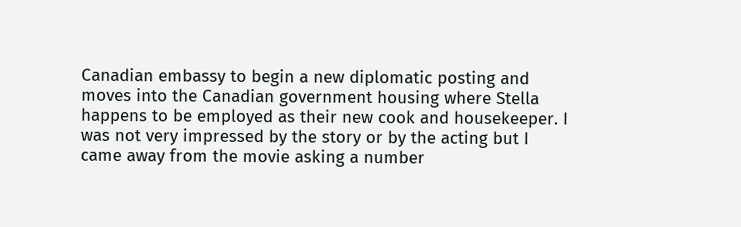Canadian embassy to begin a new diplomatic posting and moves into the Canadian government housing where Stella happens to be employed as their new cook and housekeeper. I was not very impressed by the story or by the acting but I came away from the movie asking a number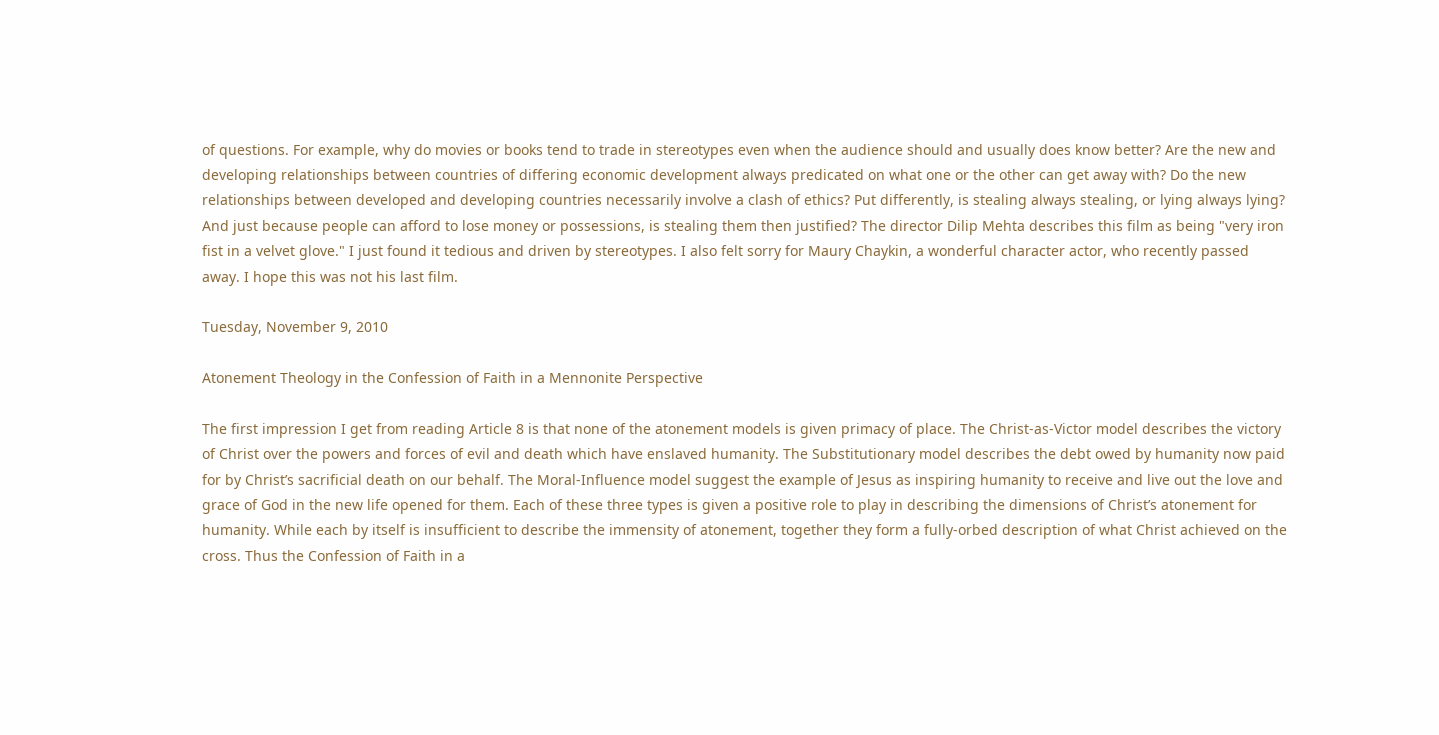of questions. For example, why do movies or books tend to trade in stereotypes even when the audience should and usually does know better? Are the new and developing relationships between countries of differing economic development always predicated on what one or the other can get away with? Do the new relationships between developed and developing countries necessarily involve a clash of ethics? Put differently, is stealing always stealing, or lying always lying? And just because people can afford to lose money or possessions, is stealing them then justified? The director Dilip Mehta describes this film as being "very iron fist in a velvet glove." I just found it tedious and driven by stereotypes. I also felt sorry for Maury Chaykin, a wonderful character actor, who recently passed away. I hope this was not his last film.

Tuesday, November 9, 2010

Atonement Theology in the Confession of Faith in a Mennonite Perspective

The first impression I get from reading Article 8 is that none of the atonement models is given primacy of place. The Christ-as-Victor model describes the victory of Christ over the powers and forces of evil and death which have enslaved humanity. The Substitutionary model describes the debt owed by humanity now paid for by Christ’s sacrificial death on our behalf. The Moral-Influence model suggest the example of Jesus as inspiring humanity to receive and live out the love and grace of God in the new life opened for them. Each of these three types is given a positive role to play in describing the dimensions of Christ’s atonement for humanity. While each by itself is insufficient to describe the immensity of atonement, together they form a fully-orbed description of what Christ achieved on the cross. Thus the Confession of Faith in a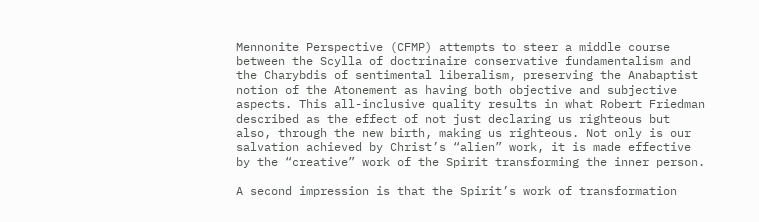Mennonite Perspective (CFMP) attempts to steer a middle course between the Scylla of doctrinaire conservative fundamentalism and the Charybdis of sentimental liberalism, preserving the Anabaptist notion of the Atonement as having both objective and subjective aspects. This all-inclusive quality results in what Robert Friedman described as the effect of not just declaring us righteous but also, through the new birth, making us righteous. Not only is our salvation achieved by Christ’s “alien” work, it is made effective by the “creative” work of the Spirit transforming the inner person.

A second impression is that the Spirit’s work of transformation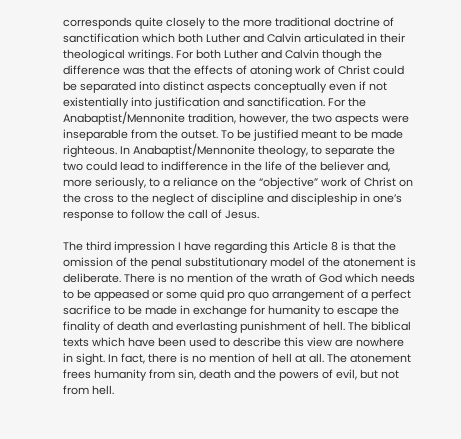corresponds quite closely to the more traditional doctrine of sanctification which both Luther and Calvin articulated in their theological writings. For both Luther and Calvin though the difference was that the effects of atoning work of Christ could be separated into distinct aspects conceptually even if not existentially into justification and sanctification. For the Anabaptist/Mennonite tradition, however, the two aspects were inseparable from the outset. To be justified meant to be made righteous. In Anabaptist/Mennonite theology, to separate the two could lead to indifference in the life of the believer and, more seriously, to a reliance on the “objective” work of Christ on the cross to the neglect of discipline and discipleship in one’s response to follow the call of Jesus.

The third impression I have regarding this Article 8 is that the omission of the penal substitutionary model of the atonement is deliberate. There is no mention of the wrath of God which needs to be appeased or some quid pro quo arrangement of a perfect sacrifice to be made in exchange for humanity to escape the finality of death and everlasting punishment of hell. The biblical texts which have been used to describe this view are nowhere in sight. In fact, there is no mention of hell at all. The atonement frees humanity from sin, death and the powers of evil, but not from hell.